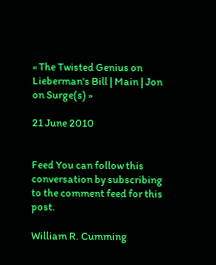« The Twisted Genius on Lieberman's Bill | Main | Jon on Surge(s) »

21 June 2010


Feed You can follow this conversation by subscribing to the comment feed for this post.

William R. Cumming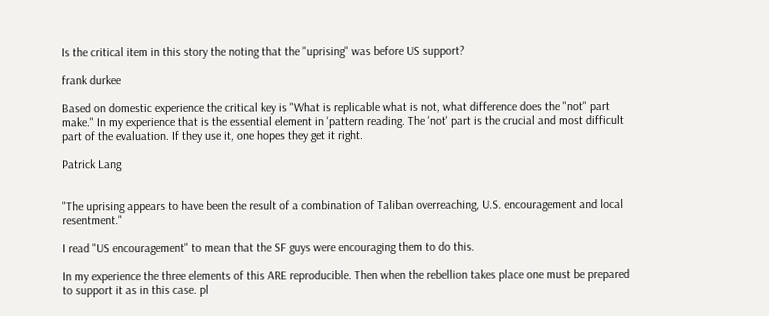Is the critical item in this story the noting that the "uprising" was before US support?

frank durkee

Based on domestic experience the critical key is "What is replicable what is not, what difference does the "not" part make." In my experience that is the essential element in 'pattern reading. The 'not' part is the crucial and most difficult part of the evaluation. If they use it, one hopes they get it right.

Patrick Lang


"The uprising appears to have been the result of a combination of Taliban overreaching, U.S. encouragement and local resentment."

I read "US encouragement" to mean that the SF guys were encouraging them to do this.

In my experience the three elements of this ARE reproducible. Then when the rebellion takes place one must be prepared to support it as in this case. pl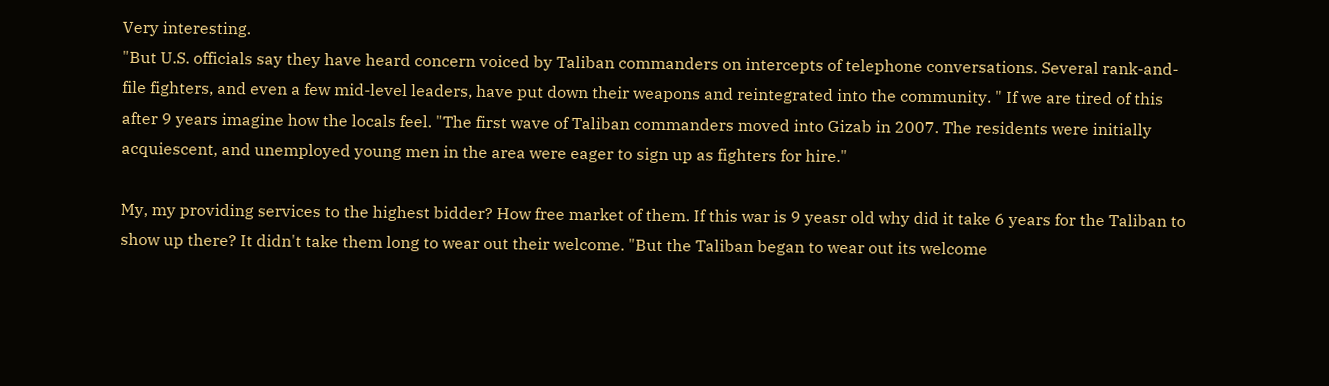Very interesting.
"But U.S. officials say they have heard concern voiced by Taliban commanders on intercepts of telephone conversations. Several rank-and-file fighters, and even a few mid-level leaders, have put down their weapons and reintegrated into the community. " If we are tired of this after 9 years imagine how the locals feel. "The first wave of Taliban commanders moved into Gizab in 2007. The residents were initially acquiescent, and unemployed young men in the area were eager to sign up as fighters for hire."

My, my providing services to the highest bidder? How free market of them. If this war is 9 yeasr old why did it take 6 years for the Taliban to show up there? It didn't take them long to wear out their welcome. "But the Taliban began to wear out its welcome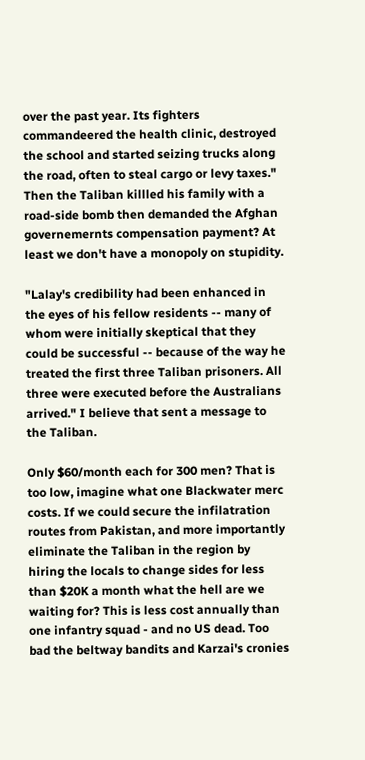over the past year. Its fighters commandeered the health clinic, destroyed the school and started seizing trucks along the road, often to steal cargo or levy taxes." Then the Taliban killled his family with a road-side bomb then demanded the Afghan governemernts compensation payment? At least we don't have a monopoly on stupidity.

"Lalay's credibility had been enhanced in the eyes of his fellow residents -- many of whom were initially skeptical that they could be successful -- because of the way he treated the first three Taliban prisoners. All three were executed before the Australians arrived." I believe that sent a message to the Taliban.

Only $60/month each for 300 men? That is too low, imagine what one Blackwater merc costs. If we could secure the infilatration routes from Pakistan, and more importantly eliminate the Taliban in the region by hiring the locals to change sides for less than $20K a month what the hell are we waiting for? This is less cost annually than one infantry squad - and no US dead. Too bad the beltway bandits and Karzai's cronies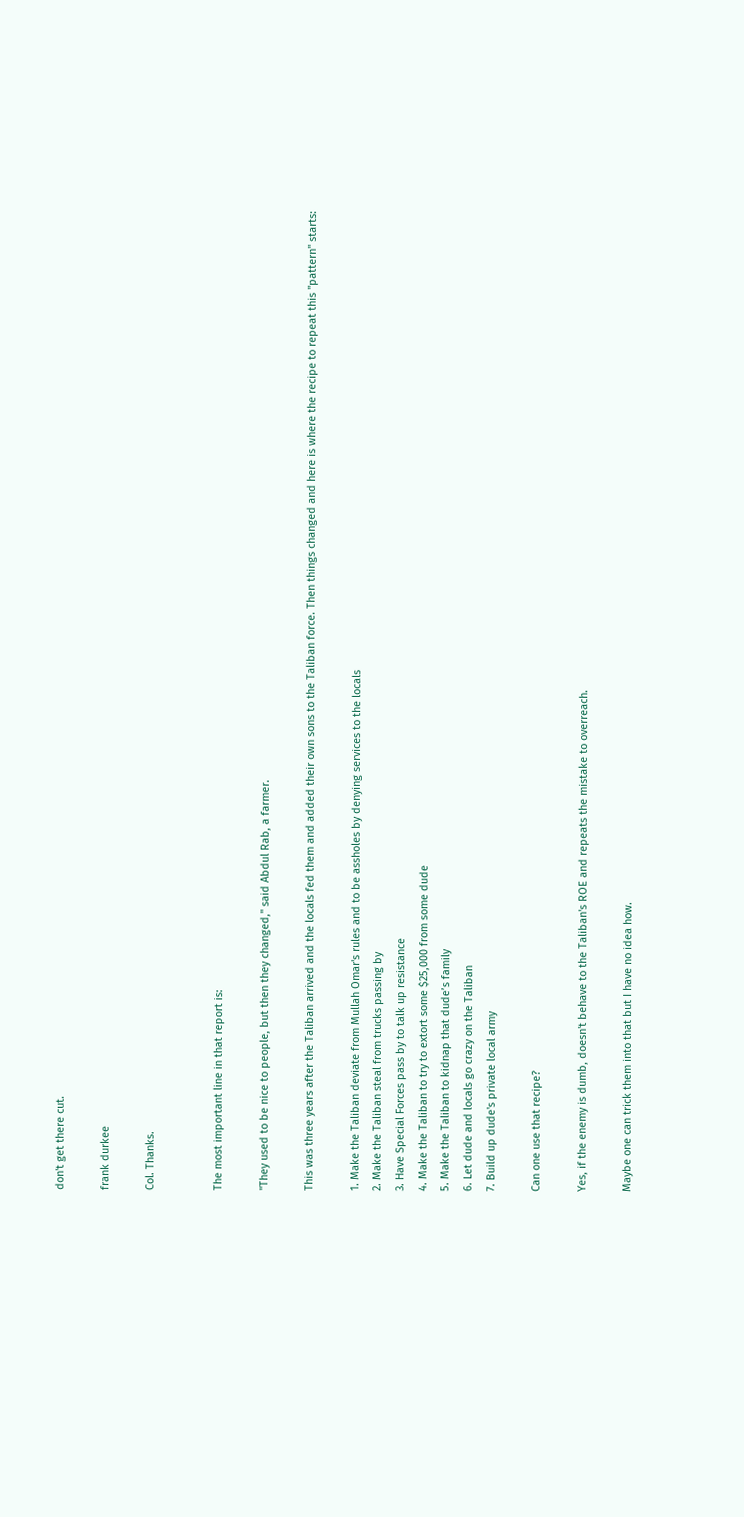don't get there cut.

frank durkee

Col. Thanks.


The most important line in that report is:

"They used to be nice to people, but then they changed," said Abdul Rab, a farmer.

This was three years after the Taliban arrived and the locals fed them and added their own sons to the Taliban force. Then things changed and here is where the recipe to repeat this "pattern" starts:

1. Make the Taliban deviate from Mullah Omar's rules and to be assholes by denying services to the locals
2. Make the Taliban steal from trucks passing by
3. Have Special Forces pass by to talk up resistance
4. Make the Taliban to try to extort some $25,000 from some dude
5. Make the Taliban to kidnap that dude’s family
6. Let dude and locals go crazy on the Taliban
7. Build up dude's private local army

Can one use that recipe?

Yes, if the enemy is dumb, doesn't behave to the Taliban's ROE and repeats the mistake to overreach.

Maybe one can trick them into that but I have no idea how.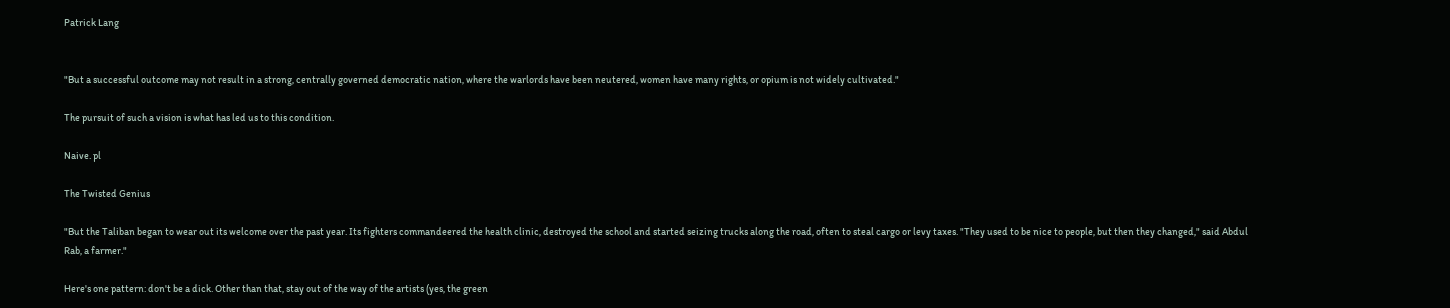Patrick Lang


"But a successful outcome may not result in a strong, centrally governed democratic nation, where the warlords have been neutered, women have many rights, or opium is not widely cultivated."

The pursuit of such a vision is what has led us to this condition.

Naive. pl

The Twisted Genius

"But the Taliban began to wear out its welcome over the past year. Its fighters commandeered the health clinic, destroyed the school and started seizing trucks along the road, often to steal cargo or levy taxes. "They used to be nice to people, but then they changed," said Abdul Rab, a farmer."

Here's one pattern: don't be a dick. Other than that, stay out of the way of the artists (yes, the green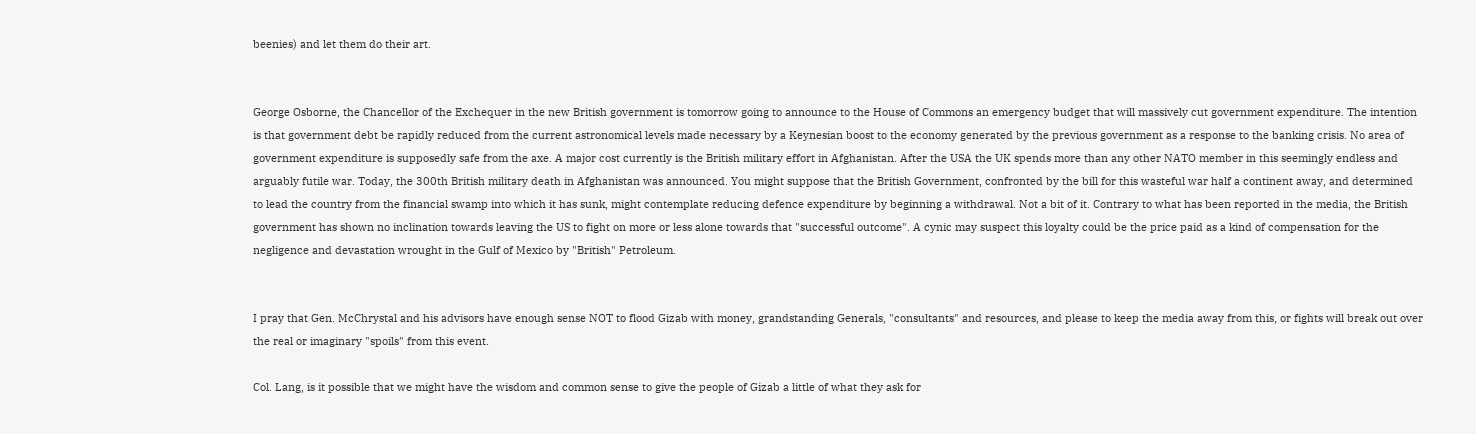beenies) and let them do their art.


George Osborne, the Chancellor of the Exchequer in the new British government is tomorrow going to announce to the House of Commons an emergency budget that will massively cut government expenditure. The intention is that government debt be rapidly reduced from the current astronomical levels made necessary by a Keynesian boost to the economy generated by the previous government as a response to the banking crisis. No area of government expenditure is supposedly safe from the axe. A major cost currently is the British military effort in Afghanistan. After the USA the UK spends more than any other NATO member in this seemingly endless and arguably futile war. Today, the 300th British military death in Afghanistan was announced. You might suppose that the British Government, confronted by the bill for this wasteful war half a continent away, and determined to lead the country from the financial swamp into which it has sunk, might contemplate reducing defence expenditure by beginning a withdrawal. Not a bit of it. Contrary to what has been reported in the media, the British government has shown no inclination towards leaving the US to fight on more or less alone towards that "successful outcome". A cynic may suspect this loyalty could be the price paid as a kind of compensation for the negligence and devastation wrought in the Gulf of Mexico by "British" Petroleum.


I pray that Gen. McChrystal and his advisors have enough sense NOT to flood Gizab with money, grandstanding Generals, "consultants" and resources, and please to keep the media away from this, or fights will break out over the real or imaginary "spoils" from this event.

Col. Lang, is it possible that we might have the wisdom and common sense to give the people of Gizab a little of what they ask for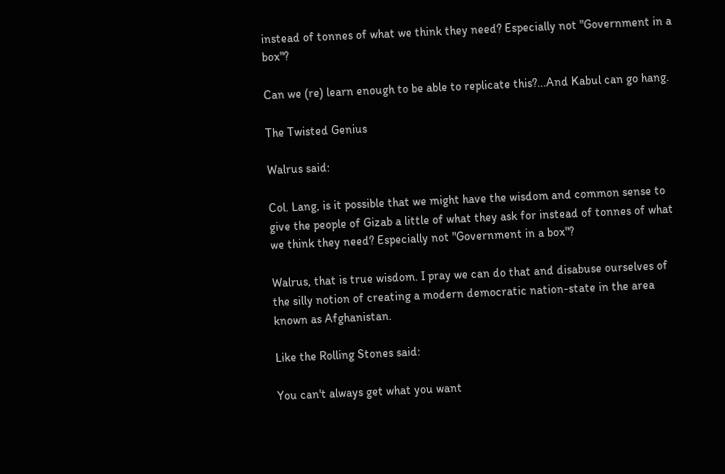instead of tonnes of what we think they need? Especially not "Government in a box"?

Can we (re) learn enough to be able to replicate this?...And Kabul can go hang.

The Twisted Genius

Walrus said:

Col. Lang, is it possible that we might have the wisdom and common sense to give the people of Gizab a little of what they ask for instead of tonnes of what we think they need? Especially not "Government in a box"?

Walrus, that is true wisdom. I pray we can do that and disabuse ourselves of the silly notion of creating a modern democratic nation-state in the area known as Afghanistan.

Like the Rolling Stones said:

You can't always get what you want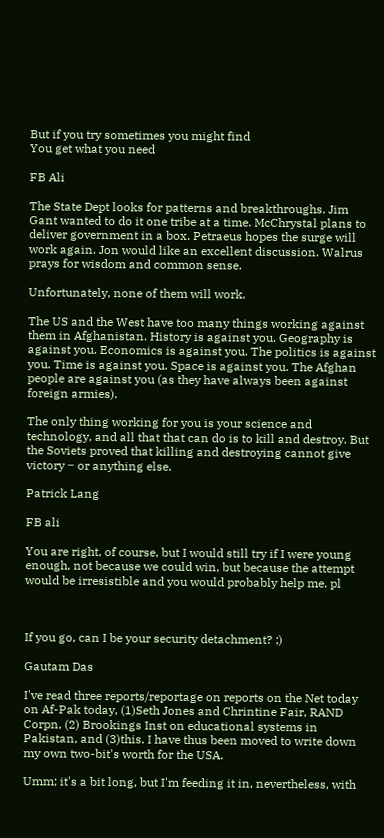But if you try sometimes you might find
You get what you need

FB Ali

The State Dept looks for patterns and breakthroughs. Jim Gant wanted to do it one tribe at a time. McChrystal plans to deliver government in a box. Petraeus hopes the surge will work again. Jon would like an excellent discussion. Walrus prays for wisdom and common sense.

Unfortunately, none of them will work.

The US and the West have too many things working against them in Afghanistan. History is against you. Geography is against you. Economics is against you. The politics is against you. Time is against you. Space is against you. The Afghan people are against you (as they have always been against foreign armies).

The only thing working for you is your science and technology, and all that that can do is to kill and destroy. But the Soviets proved that killing and destroying cannot give victory ‒ or anything else.

Patrick Lang

FB ali

You are right, of course, but I would still try if I were young enough, not because we could win, but because the attempt would be irresistible and you would probably help me. pl



If you go, can I be your security detachment? ;)

Gautam Das

I've read three reports/reportage on reports on the Net today on Af-Pak today, (1)Seth Jones and Chrintine Fair, RAND Corpn, (2) Brookings Inst on educational systems in Pakistan, and (3)this. I have thus been moved to write down my own two-bit's worth for the USA.

Umm; it's a bit long, but I'm feeding it in, nevertheless, with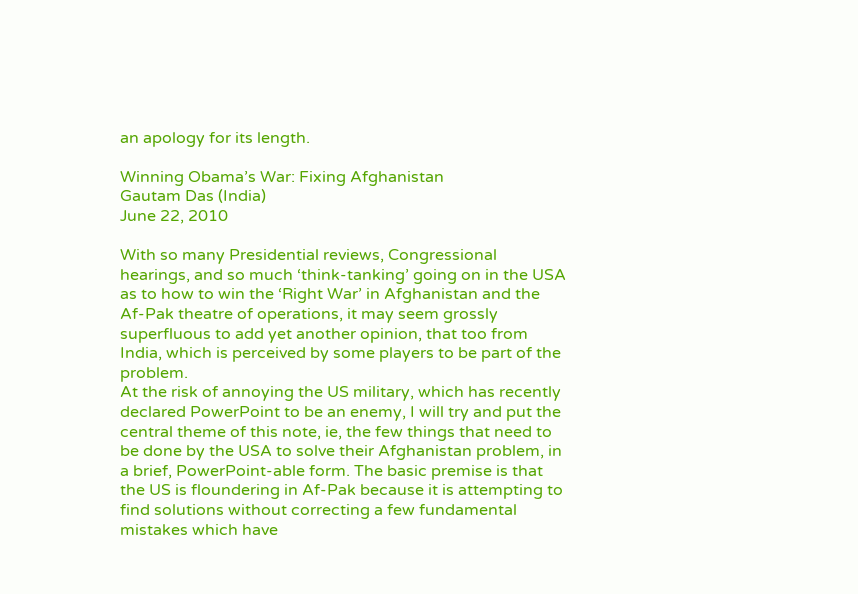an apology for its length.

Winning Obama’s War: Fixing Afghanistan
Gautam Das (India)
June 22, 2010

With so many Presidential reviews, Congressional hearings, and so much ‘think-tanking’ going on in the USA as to how to win the ‘Right War’ in Afghanistan and the Af-Pak theatre of operations, it may seem grossly superfluous to add yet another opinion, that too from India, which is perceived by some players to be part of the problem.
At the risk of annoying the US military, which has recently declared PowerPoint to be an enemy, I will try and put the central theme of this note, ie, the few things that need to be done by the USA to solve their Afghanistan problem, in a brief, PowerPoint-able form. The basic premise is that the US is floundering in Af-Pak because it is attempting to find solutions without correcting a few fundamental mistakes which have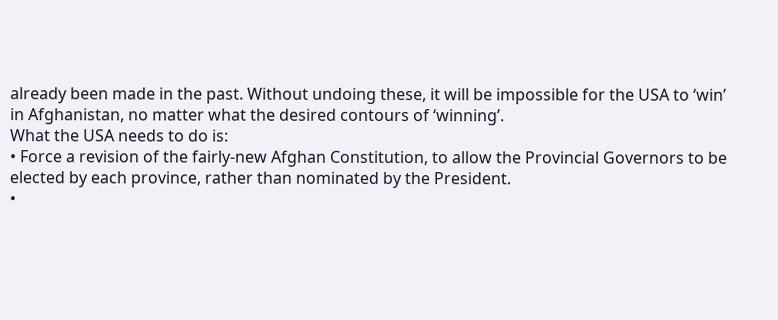already been made in the past. Without undoing these, it will be impossible for the USA to ‘win’ in Afghanistan, no matter what the desired contours of ‘winning’.
What the USA needs to do is:
• Force a revision of the fairly-new Afghan Constitution, to allow the Provincial Governors to be elected by each province, rather than nominated by the President.
•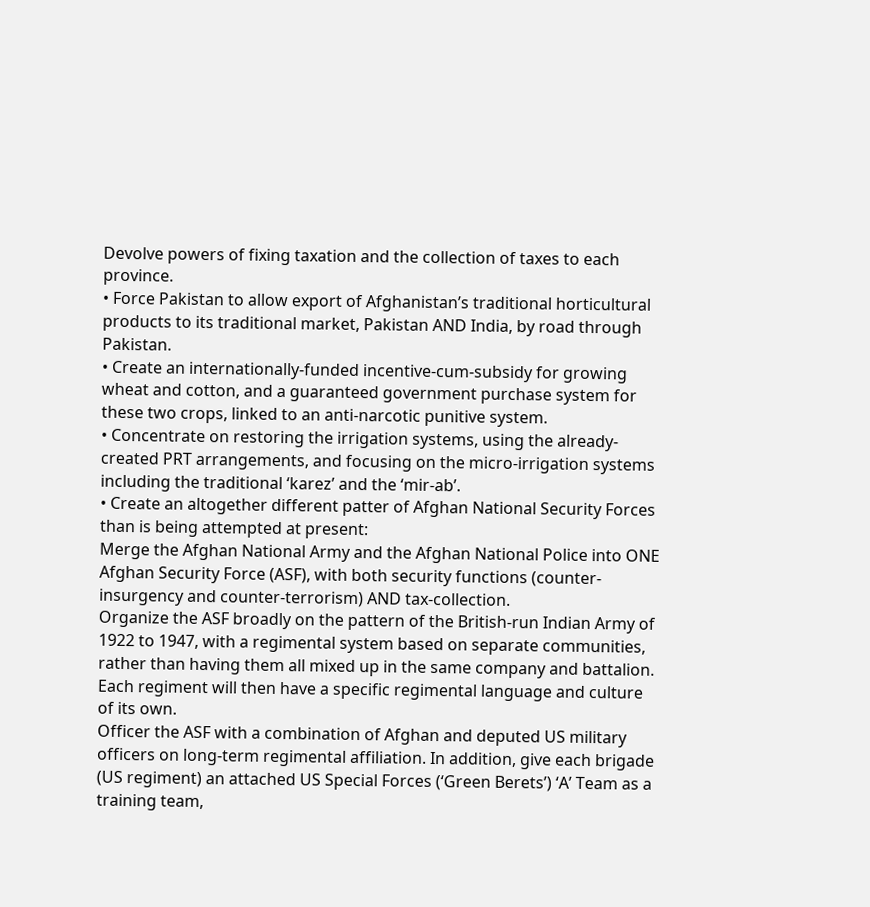Devolve powers of fixing taxation and the collection of taxes to each province.
• Force Pakistan to allow export of Afghanistan’s traditional horticultural products to its traditional market, Pakistan AND India, by road through Pakistan.
• Create an internationally-funded incentive-cum-subsidy for growing wheat and cotton, and a guaranteed government purchase system for these two crops, linked to an anti-narcotic punitive system.
• Concentrate on restoring the irrigation systems, using the already-created PRT arrangements, and focusing on the micro-irrigation systems including the traditional ‘karez’ and the ‘mir-ab’.
• Create an altogether different patter of Afghan National Security Forces than is being attempted at present:
Merge the Afghan National Army and the Afghan National Police into ONE Afghan Security Force (ASF), with both security functions (counter-insurgency and counter-terrorism) AND tax-collection.
Organize the ASF broadly on the pattern of the British-run Indian Army of 1922 to 1947, with a regimental system based on separate communities, rather than having them all mixed up in the same company and battalion. Each regiment will then have a specific regimental language and culture of its own.
Officer the ASF with a combination of Afghan and deputed US military officers on long-term regimental affiliation. In addition, give each brigade (US regiment) an attached US Special Forces (‘Green Berets’) ‘A’ Team as a training team,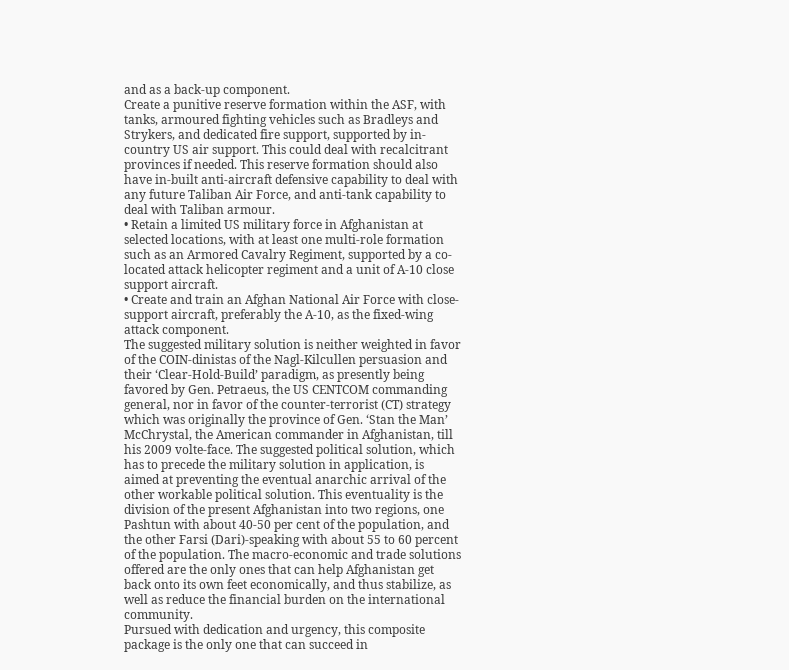and as a back-up component.
Create a punitive reserve formation within the ASF, with tanks, armoured fighting vehicles such as Bradleys and Strykers, and dedicated fire support, supported by in-country US air support. This could deal with recalcitrant provinces if needed. This reserve formation should also have in-built anti-aircraft defensive capability to deal with any future Taliban Air Force, and anti-tank capability to deal with Taliban armour.
• Retain a limited US military force in Afghanistan at selected locations, with at least one multi-role formation such as an Armored Cavalry Regiment, supported by a co-located attack helicopter regiment and a unit of A-10 close support aircraft.
• Create and train an Afghan National Air Force with close-support aircraft, preferably the A-10, as the fixed-wing attack component.
The suggested military solution is neither weighted in favor of the COIN-dinistas of the Nagl-Kilcullen persuasion and their ‘Clear-Hold-Build’ paradigm, as presently being favored by Gen. Petraeus, the US CENTCOM commanding general, nor in favor of the counter-terrorist (CT) strategy which was originally the province of Gen. ‘Stan the Man’ McChrystal, the American commander in Afghanistan, till his 2009 volte-face. The suggested political solution, which has to precede the military solution in application, is aimed at preventing the eventual anarchic arrival of the other workable political solution. This eventuality is the division of the present Afghanistan into two regions, one Pashtun with about 40-50 per cent of the population, and the other Farsi (Dari)-speaking with about 55 to 60 percent of the population. The macro-economic and trade solutions offered are the only ones that can help Afghanistan get back onto its own feet economically, and thus stabilize, as well as reduce the financial burden on the international community.
Pursued with dedication and urgency, this composite package is the only one that can succeed in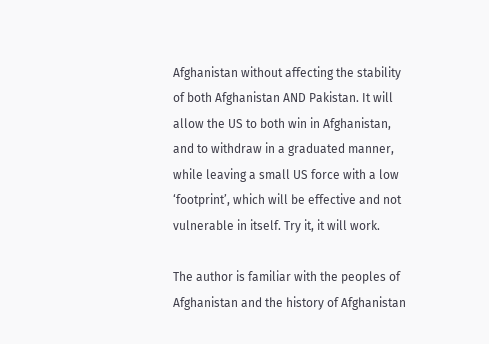Afghanistan without affecting the stability of both Afghanistan AND Pakistan. It will allow the US to both win in Afghanistan, and to withdraw in a graduated manner, while leaving a small US force with a low ‘footprint’, which will be effective and not vulnerable in itself. Try it, it will work.

The author is familiar with the peoples of Afghanistan and the history of Afghanistan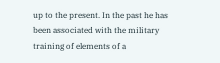up to the present. In the past he has been associated with the military training of elements of a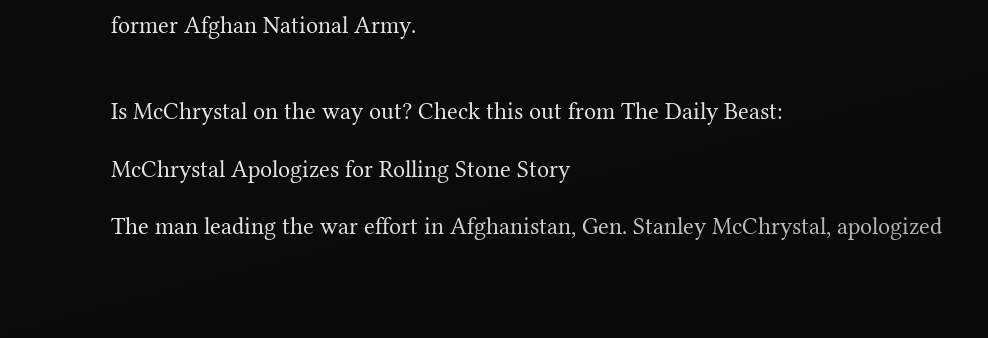former Afghan National Army.


Is McChrystal on the way out? Check this out from The Daily Beast:

McChrystal Apologizes for Rolling Stone Story

The man leading the war effort in Afghanistan, Gen. Stanley McChrystal, apologized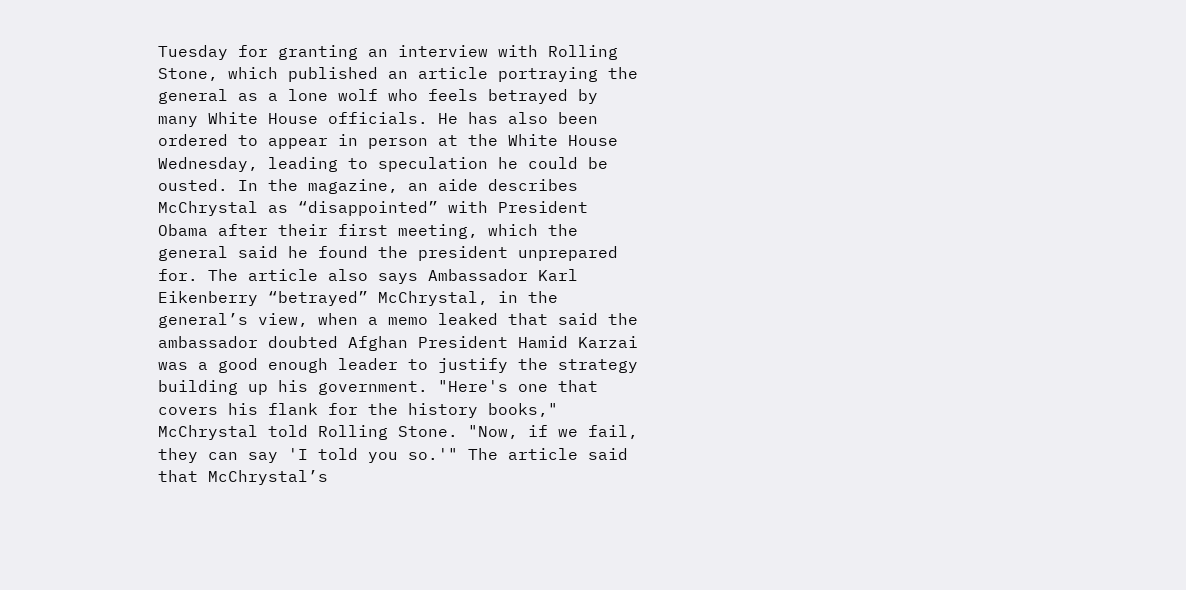Tuesday for granting an interview with Rolling Stone, which published an article portraying the general as a lone wolf who feels betrayed by many White House officials. He has also been ordered to appear in person at the White House Wednesday, leading to speculation he could be ousted. In the magazine, an aide describes McChrystal as “disappointed” with President Obama after their first meeting, which the general said he found the president unprepared for. The article also says Ambassador Karl Eikenberry “betrayed” McChrystal, in the general’s view, when a memo leaked that said the ambassador doubted Afghan President Hamid Karzai was a good enough leader to justify the strategy building up his government. "Here's one that covers his flank for the history books," McChrystal told Rolling Stone. "Now, if we fail, they can say 'I told you so.'" The article said that McChrystal’s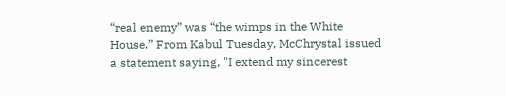“real enemy” was “the wimps in the White House.” From Kabul Tuesday, McChrystal issued a statement saying, "I extend my sincerest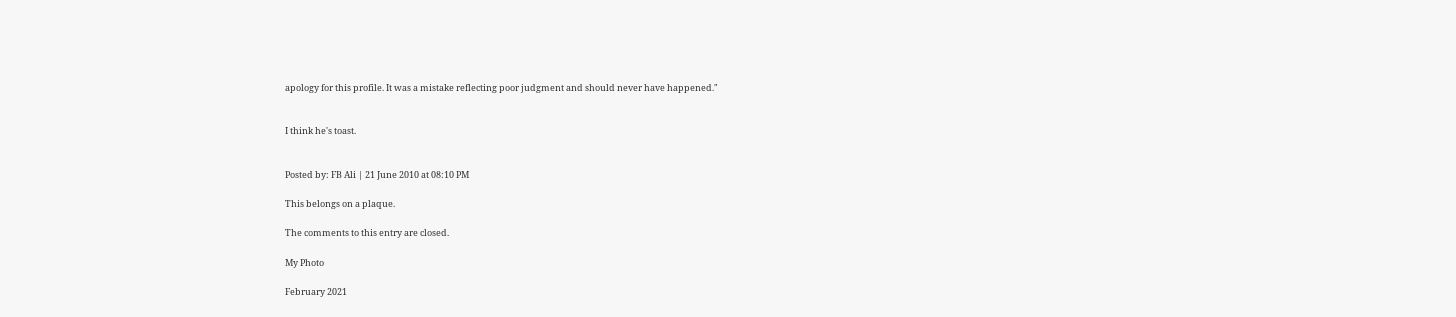apology for this profile. It was a mistake reflecting poor judgment and should never have happened."


I think he's toast.


Posted by: FB Ali | 21 June 2010 at 08:10 PM

This belongs on a plaque.

The comments to this entry are closed.

My Photo

February 2021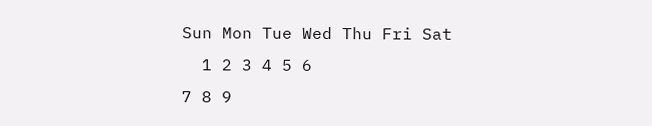Sun Mon Tue Wed Thu Fri Sat
  1 2 3 4 5 6
7 8 9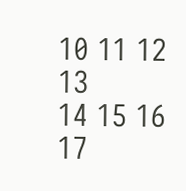10 11 12 13
14 15 16 17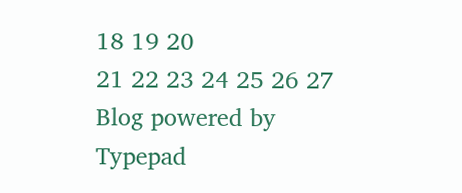18 19 20
21 22 23 24 25 26 27
Blog powered by Typepad